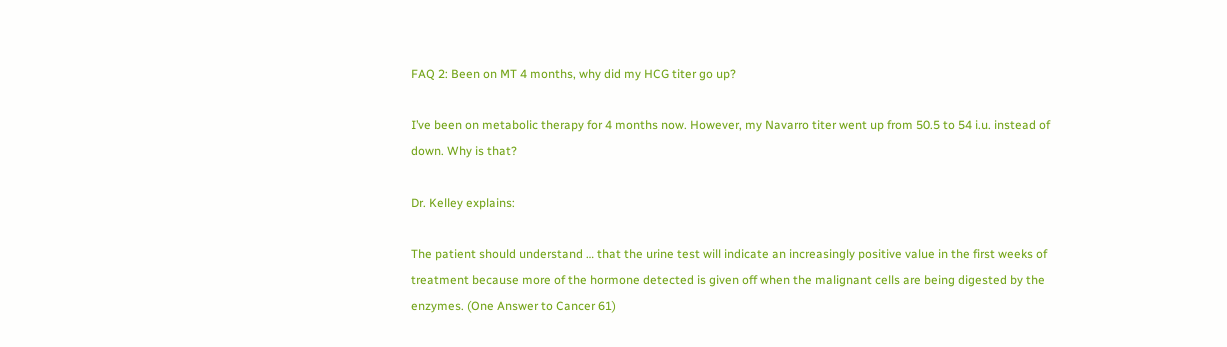FAQ 2: Been on MT 4 months, why did my HCG titer go up?

I’ve been on metabolic therapy for 4 months now. However, my Navarro titer went up from 50.5 to 54 i.u. instead of down. Why is that?

Dr. Kelley explains:

The patient should understand … that the urine test will indicate an increasingly positive value in the first weeks of treatment because more of the hormone detected is given off when the malignant cells are being digested by the enzymes. (One Answer to Cancer 61)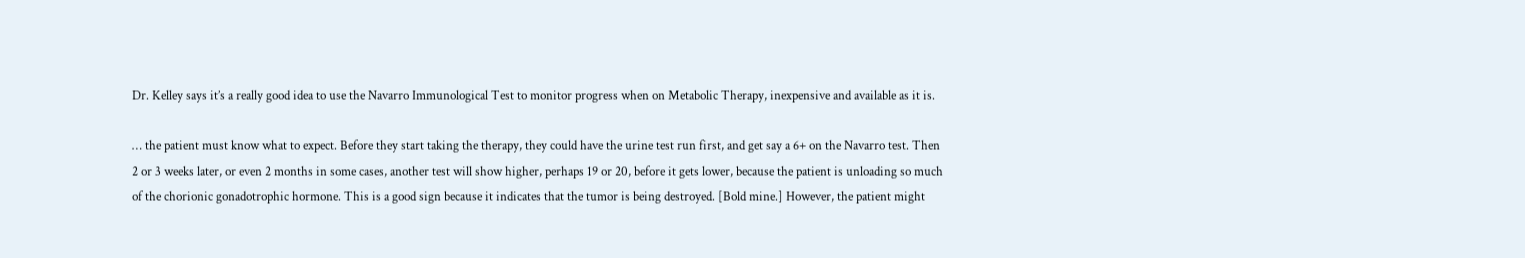Dr. Kelley says it’s a really good idea to use the Navarro Immunological Test to monitor progress when on Metabolic Therapy, inexpensive and available as it is.

… the patient must know what to expect. Before they start taking the therapy, they could have the urine test run first, and get say a 6+ on the Navarro test. Then 2 or 3 weeks later, or even 2 months in some cases, another test will show higher, perhaps 19 or 20, before it gets lower, because the patient is unloading so much of the chorionic gonadotrophic hormone. This is a good sign because it indicates that the tumor is being destroyed. [Bold mine.] However, the patient might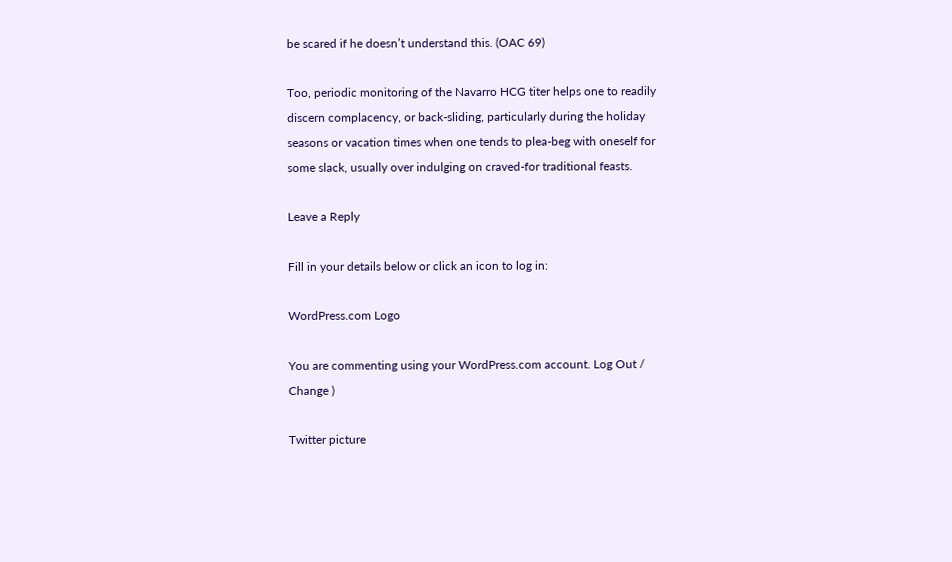be scared if he doesn’t understand this. (OAC 69)

Too, periodic monitoring of the Navarro HCG titer helps one to readily discern complacency, or back-sliding, particularly during the holiday seasons or vacation times when one tends to plea-beg with oneself for some slack, usually over indulging on craved-for traditional feasts.

Leave a Reply

Fill in your details below or click an icon to log in:

WordPress.com Logo

You are commenting using your WordPress.com account. Log Out /  Change )

Twitter picture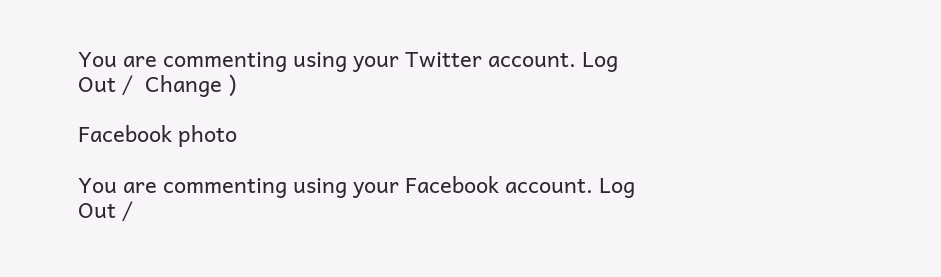You are commenting using your Twitter account. Log Out /  Change )

Facebook photo

You are commenting using your Facebook account. Log Out /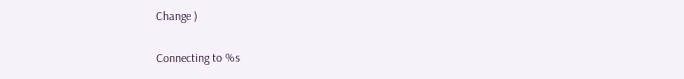Change )

Connecting to %s